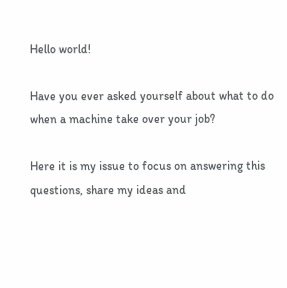Hello world!

Have you ever asked yourself about what to do when a machine take over your job?

Here it is my issue to focus on answering this questions, share my ideas and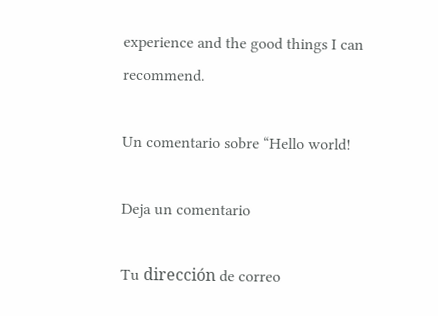experience and the good things I can recommend.

Un comentario sobre “Hello world!

Deja un comentario

Tu dirección de correo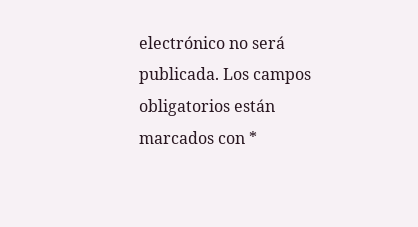electrónico no será publicada. Los campos obligatorios están marcados con *